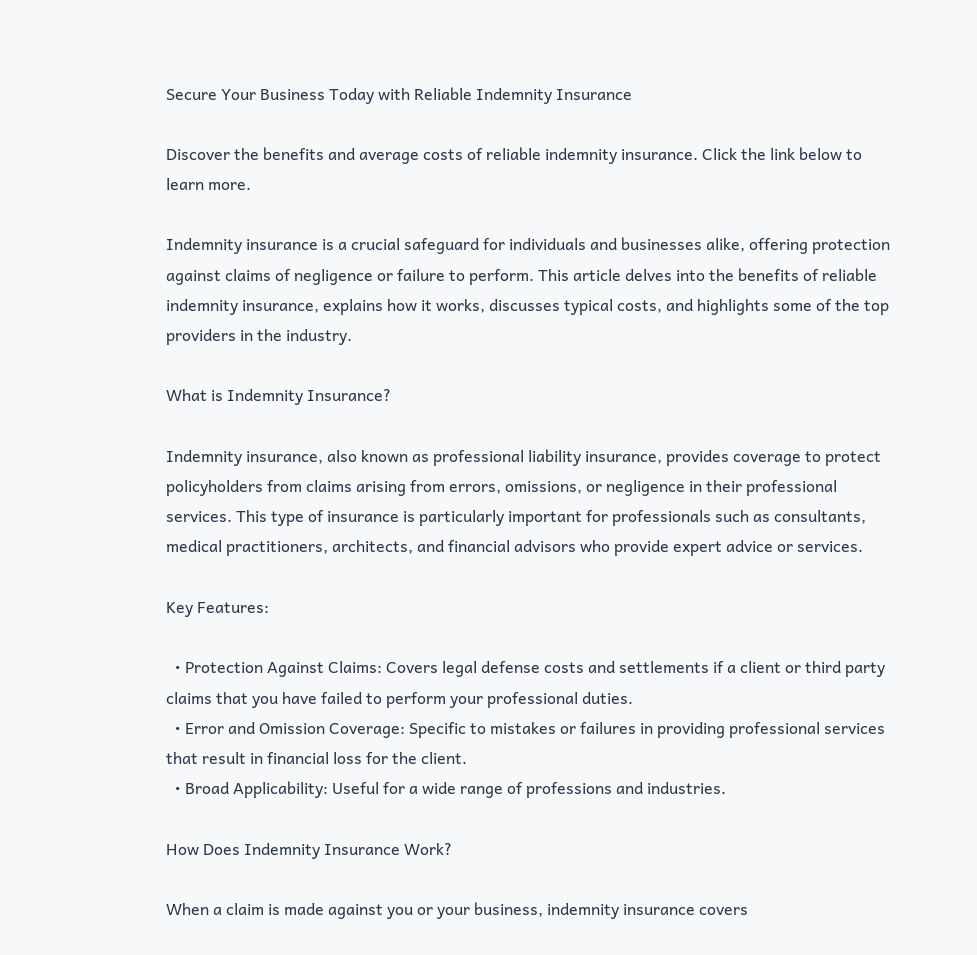Secure Your Business Today with Reliable Indemnity Insurance

Discover the benefits and average costs of reliable indemnity insurance. Click the link below to learn more.

Indemnity insurance is a crucial safeguard for individuals and businesses alike, offering protection against claims of negligence or failure to perform. This article delves into the benefits of reliable indemnity insurance, explains how it works, discusses typical costs, and highlights some of the top providers in the industry.

What is Indemnity Insurance?

Indemnity insurance, also known as professional liability insurance, provides coverage to protect policyholders from claims arising from errors, omissions, or negligence in their professional services. This type of insurance is particularly important for professionals such as consultants, medical practitioners, architects, and financial advisors who provide expert advice or services.

Key Features:

  • Protection Against Claims: Covers legal defense costs and settlements if a client or third party claims that you have failed to perform your professional duties.
  • Error and Omission Coverage: Specific to mistakes or failures in providing professional services that result in financial loss for the client.
  • Broad Applicability: Useful for a wide range of professions and industries.

How Does Indemnity Insurance Work?

When a claim is made against you or your business, indemnity insurance covers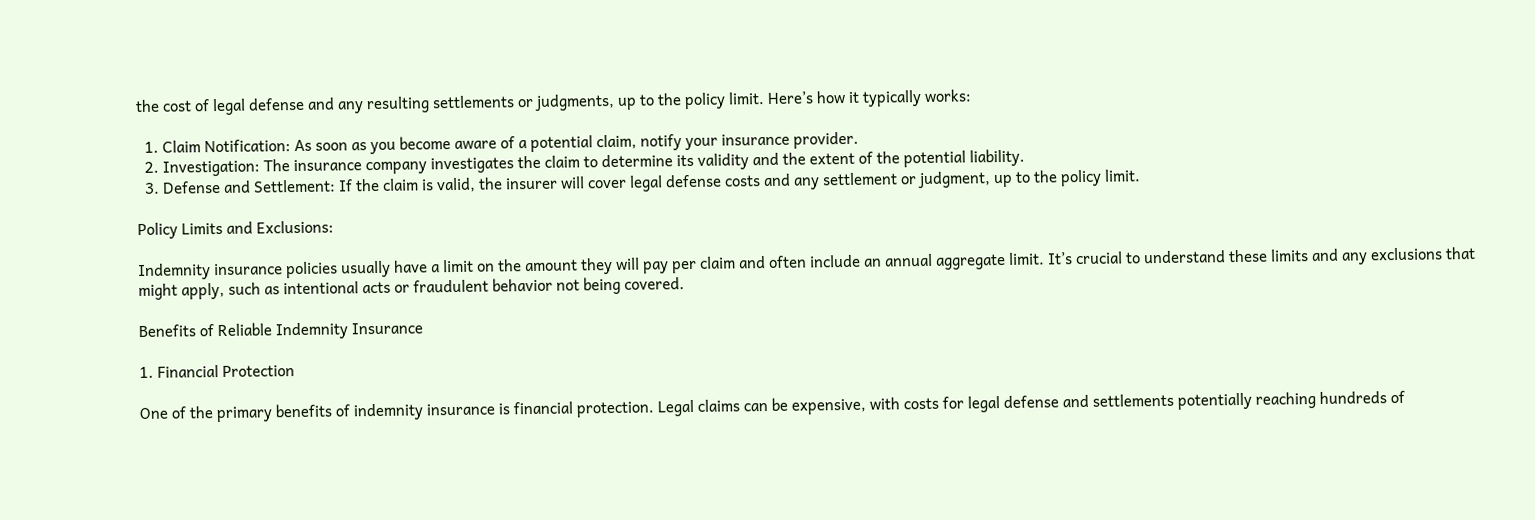the cost of legal defense and any resulting settlements or judgments, up to the policy limit. Here’s how it typically works:

  1. Claim Notification: As soon as you become aware of a potential claim, notify your insurance provider.
  2. Investigation: The insurance company investigates the claim to determine its validity and the extent of the potential liability.
  3. Defense and Settlement: If the claim is valid, the insurer will cover legal defense costs and any settlement or judgment, up to the policy limit.

Policy Limits and Exclusions:

Indemnity insurance policies usually have a limit on the amount they will pay per claim and often include an annual aggregate limit. It’s crucial to understand these limits and any exclusions that might apply, such as intentional acts or fraudulent behavior not being covered.

Benefits of Reliable Indemnity Insurance

1. Financial Protection

One of the primary benefits of indemnity insurance is financial protection. Legal claims can be expensive, with costs for legal defense and settlements potentially reaching hundreds of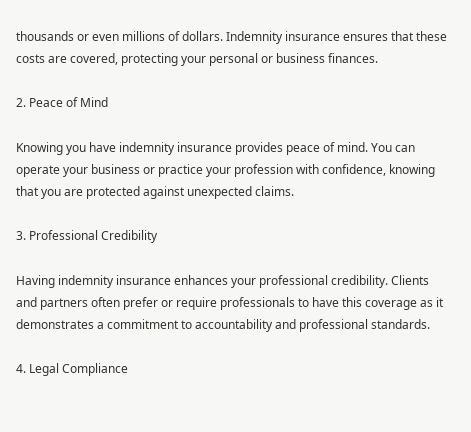thousands or even millions of dollars. Indemnity insurance ensures that these costs are covered, protecting your personal or business finances.

2. Peace of Mind

Knowing you have indemnity insurance provides peace of mind. You can operate your business or practice your profession with confidence, knowing that you are protected against unexpected claims.

3. Professional Credibility

Having indemnity insurance enhances your professional credibility. Clients and partners often prefer or require professionals to have this coverage as it demonstrates a commitment to accountability and professional standards.

4. Legal Compliance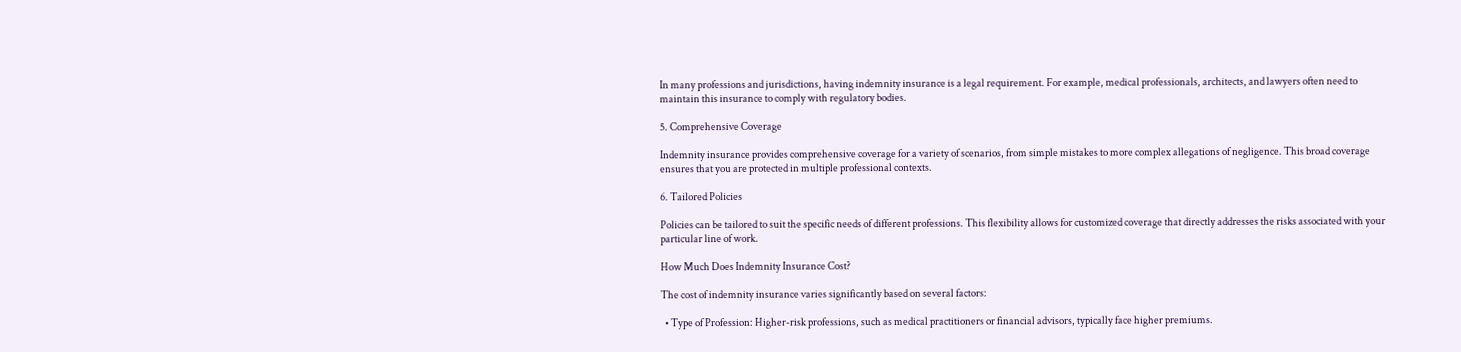In many professions and jurisdictions, having indemnity insurance is a legal requirement. For example, medical professionals, architects, and lawyers often need to maintain this insurance to comply with regulatory bodies.

5. Comprehensive Coverage

Indemnity insurance provides comprehensive coverage for a variety of scenarios, from simple mistakes to more complex allegations of negligence. This broad coverage ensures that you are protected in multiple professional contexts.

6. Tailored Policies

Policies can be tailored to suit the specific needs of different professions. This flexibility allows for customized coverage that directly addresses the risks associated with your particular line of work.

How Much Does Indemnity Insurance Cost?

The cost of indemnity insurance varies significantly based on several factors:

  • Type of Profession: Higher-risk professions, such as medical practitioners or financial advisors, typically face higher premiums.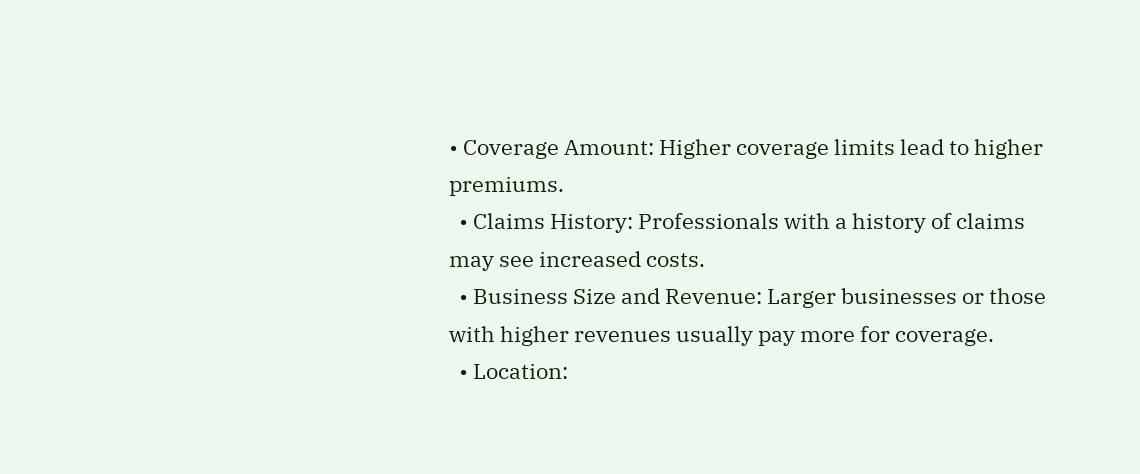• Coverage Amount: Higher coverage limits lead to higher premiums.
  • Claims History: Professionals with a history of claims may see increased costs.
  • Business Size and Revenue: Larger businesses or those with higher revenues usually pay more for coverage.
  • Location: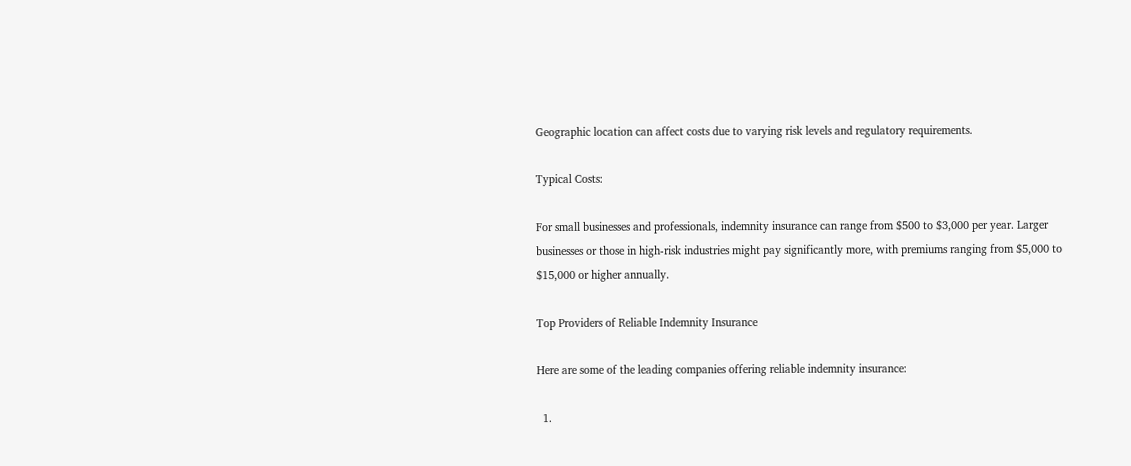Geographic location can affect costs due to varying risk levels and regulatory requirements.

Typical Costs:

For small businesses and professionals, indemnity insurance can range from $500 to $3,000 per year. Larger businesses or those in high-risk industries might pay significantly more, with premiums ranging from $5,000 to $15,000 or higher annually.

Top Providers of Reliable Indemnity Insurance

Here are some of the leading companies offering reliable indemnity insurance:

  1.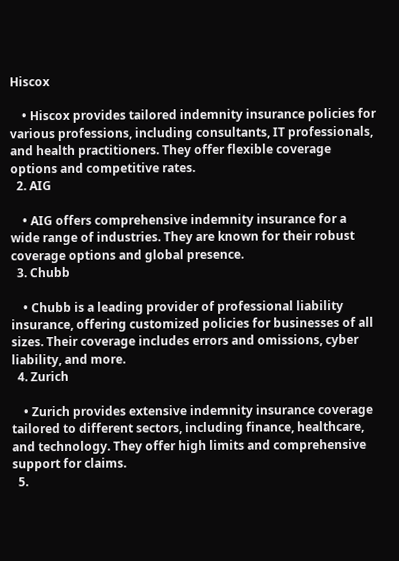Hiscox

    • Hiscox provides tailored indemnity insurance policies for various professions, including consultants, IT professionals, and health practitioners. They offer flexible coverage options and competitive rates.
  2. AIG

    • AIG offers comprehensive indemnity insurance for a wide range of industries. They are known for their robust coverage options and global presence.
  3. Chubb

    • Chubb is a leading provider of professional liability insurance, offering customized policies for businesses of all sizes. Their coverage includes errors and omissions, cyber liability, and more.
  4. Zurich

    • Zurich provides extensive indemnity insurance coverage tailored to different sectors, including finance, healthcare, and technology. They offer high limits and comprehensive support for claims.
  5.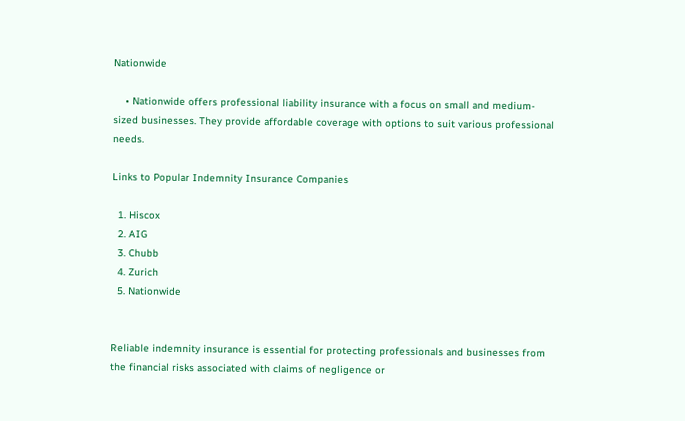Nationwide

    • Nationwide offers professional liability insurance with a focus on small and medium-sized businesses. They provide affordable coverage with options to suit various professional needs.

Links to Popular Indemnity Insurance Companies

  1. Hiscox
  2. AIG
  3. Chubb
  4. Zurich
  5. Nationwide


Reliable indemnity insurance is essential for protecting professionals and businesses from the financial risks associated with claims of negligence or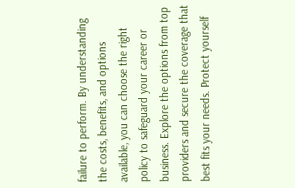failure to perform. By understanding the costs, benefits, and options available, you can choose the right policy to safeguard your career or business. Explore the options from top providers and secure the coverage that best fits your needs. Protect yourself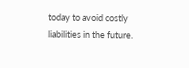today to avoid costly liabilities in the future.